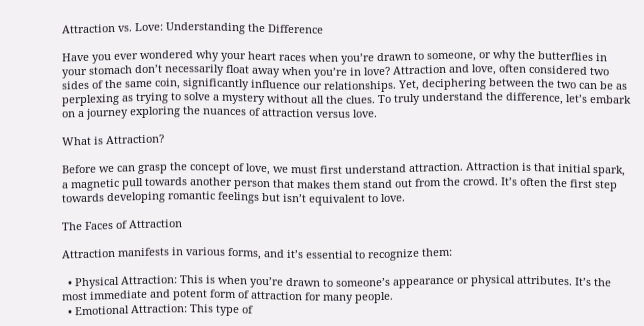Attraction vs. Love: Understanding the Difference

Have you ever wondered why your heart races when you’re drawn to someone, or why the butterflies in your stomach don’t necessarily float away when you’re in love? Attraction and love, often considered two sides of the same coin, significantly influence our relationships. Yet, deciphering between the two can be as perplexing as trying to solve a mystery without all the clues. To truly understand the difference, let’s embark on a journey exploring the nuances of attraction versus love.

What is Attraction?

Before we can grasp the concept of love, we must first understand attraction. Attraction is that initial spark, a magnetic pull towards another person that makes them stand out from the crowd. It’s often the first step towards developing romantic feelings but isn’t equivalent to love.

The Faces of Attraction

Attraction manifests in various forms, and it’s essential to recognize them:

  • Physical Attraction: This is when you’re drawn to someone’s appearance or physical attributes. It’s the most immediate and potent form of attraction for many people.
  • Emotional Attraction: This type of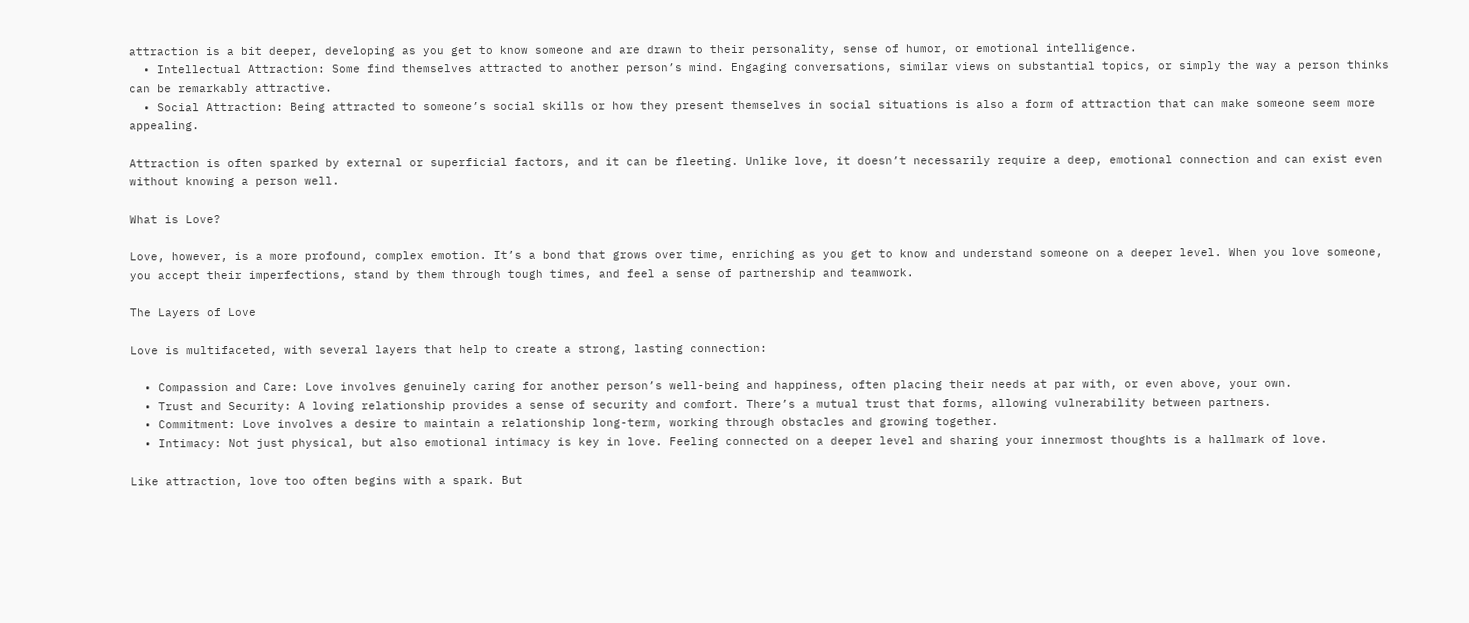attraction is a bit deeper, developing as you get to know someone and are drawn to their personality, sense of humor, or emotional intelligence.
  • Intellectual Attraction: Some find themselves attracted to another person’s mind. Engaging conversations, similar views on substantial topics, or simply the way a person thinks can be remarkably attractive.
  • Social Attraction: Being attracted to someone’s social skills or how they present themselves in social situations is also a form of attraction that can make someone seem more appealing.

Attraction is often sparked by external or superficial factors, and it can be fleeting. Unlike love, it doesn’t necessarily require a deep, emotional connection and can exist even without knowing a person well.

What is Love?

Love, however, is a more profound, complex emotion. It’s a bond that grows over time, enriching as you get to know and understand someone on a deeper level. When you love someone, you accept their imperfections, stand by them through tough times, and feel a sense of partnership and teamwork.

The Layers of Love

Love is multifaceted, with several layers that help to create a strong, lasting connection:

  • Compassion and Care: Love involves genuinely caring for another person’s well-being and happiness, often placing their needs at par with, or even above, your own.
  • Trust and Security: A loving relationship provides a sense of security and comfort. There’s a mutual trust that forms, allowing vulnerability between partners.
  • Commitment: Love involves a desire to maintain a relationship long-term, working through obstacles and growing together.
  • Intimacy: Not just physical, but also emotional intimacy is key in love. Feeling connected on a deeper level and sharing your innermost thoughts is a hallmark of love.

Like attraction, love too often begins with a spark. But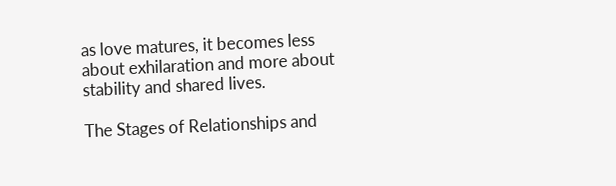as love matures, it becomes less about exhilaration and more about stability and shared lives.

The Stages of Relationships and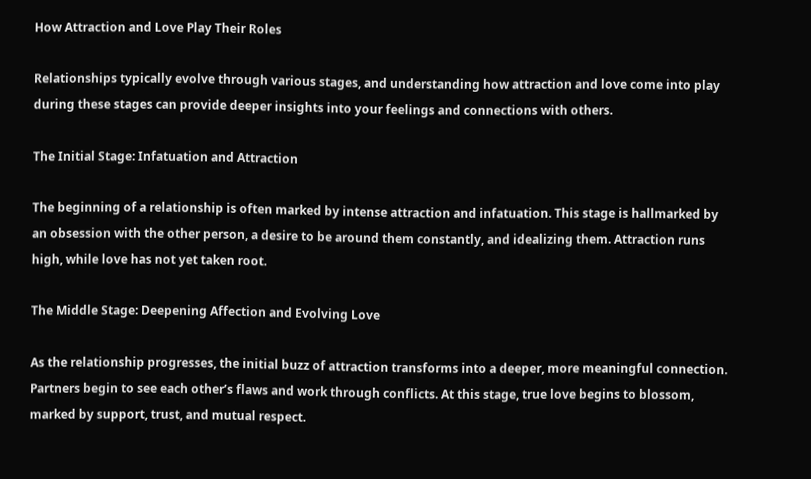How Attraction and Love Play Their Roles

Relationships typically evolve through various stages, and understanding how attraction and love come into play during these stages can provide deeper insights into your feelings and connections with others.

The Initial Stage: Infatuation and Attraction

The beginning of a relationship is often marked by intense attraction and infatuation. This stage is hallmarked by an obsession with the other person, a desire to be around them constantly, and idealizing them. Attraction runs high, while love has not yet taken root.

The Middle Stage: Deepening Affection and Evolving Love

As the relationship progresses, the initial buzz of attraction transforms into a deeper, more meaningful connection. Partners begin to see each other’s flaws and work through conflicts. At this stage, true love begins to blossom, marked by support, trust, and mutual respect.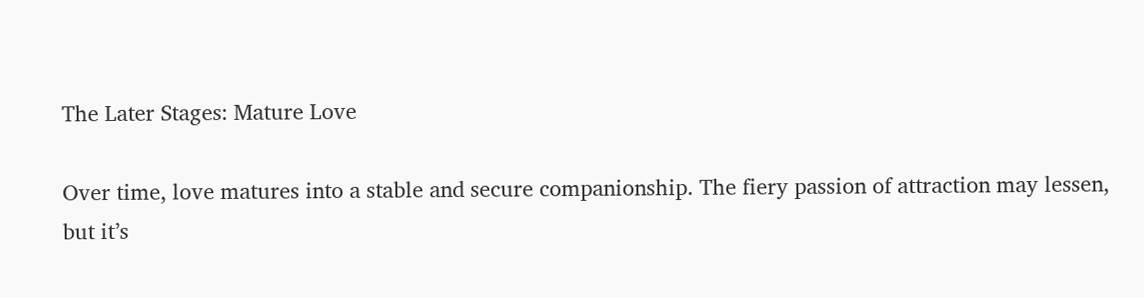The Later Stages: Mature Love

Over time, love matures into a stable and secure companionship. The fiery passion of attraction may lessen, but it’s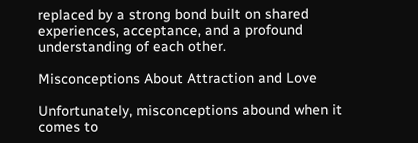replaced by a strong bond built on shared experiences, acceptance, and a profound understanding of each other.

Misconceptions About Attraction and Love

Unfortunately, misconceptions abound when it comes to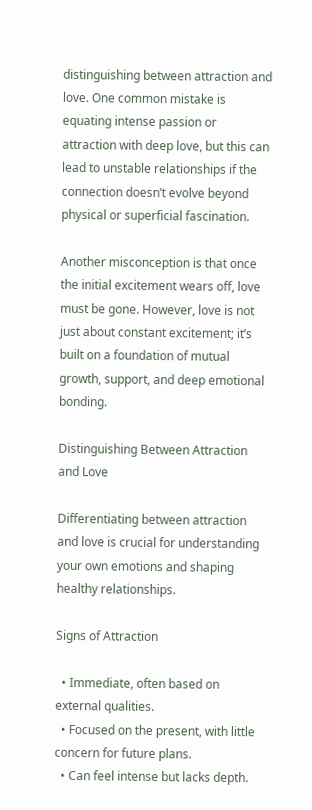distinguishing between attraction and love. One common mistake is equating intense passion or attraction with deep love, but this can lead to unstable relationships if the connection doesn’t evolve beyond physical or superficial fascination.

Another misconception is that once the initial excitement wears off, love must be gone. However, love is not just about constant excitement; it’s built on a foundation of mutual growth, support, and deep emotional bonding.

Distinguishing Between Attraction and Love

Differentiating between attraction and love is crucial for understanding your own emotions and shaping healthy relationships.

Signs of Attraction

  • Immediate, often based on external qualities.
  • Focused on the present, with little concern for future plans.
  • Can feel intense but lacks depth.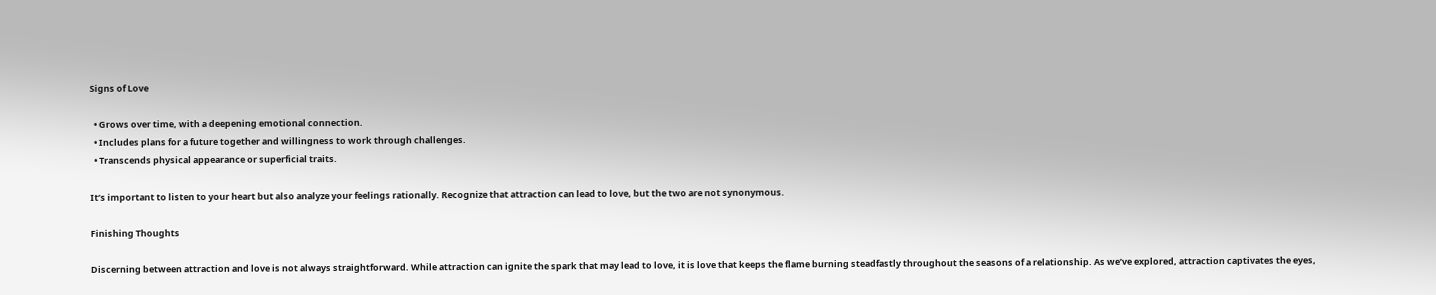Signs of Love

  • Grows over time, with a deepening emotional connection.
  • Includes plans for a future together and willingness to work through challenges.
  • Transcends physical appearance or superficial traits.

It’s important to listen to your heart but also analyze your feelings rationally. Recognize that attraction can lead to love, but the two are not synonymous.

Finishing Thoughts

Discerning between attraction and love is not always straightforward. While attraction can ignite the spark that may lead to love, it is love that keeps the flame burning steadfastly throughout the seasons of a relationship. As we’ve explored, attraction captivates the eyes,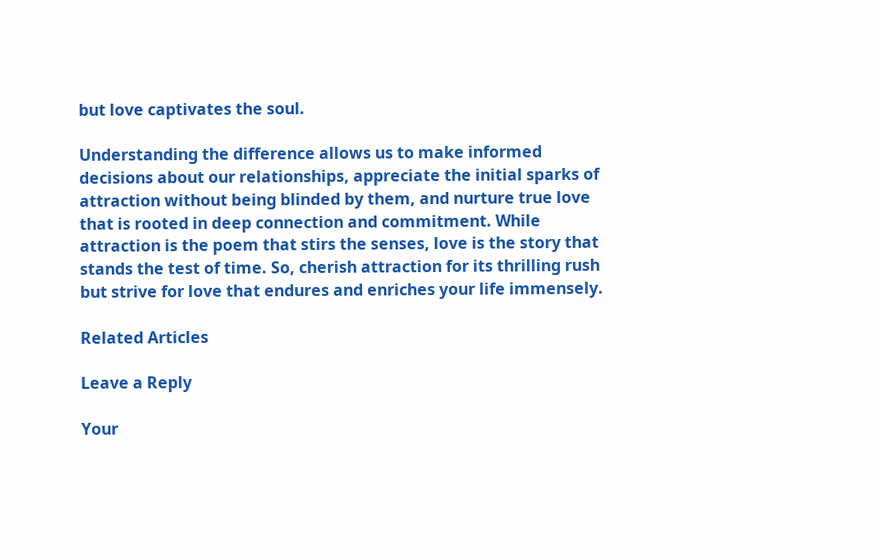but love captivates the soul.

Understanding the difference allows us to make informed decisions about our relationships, appreciate the initial sparks of attraction without being blinded by them, and nurture true love that is rooted in deep connection and commitment. While attraction is the poem that stirs the senses, love is the story that stands the test of time. So, cherish attraction for its thrilling rush but strive for love that endures and enriches your life immensely.

Related Articles

Leave a Reply

Your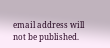email address will not be published.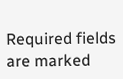Required fields are marked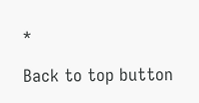*

Back to top button